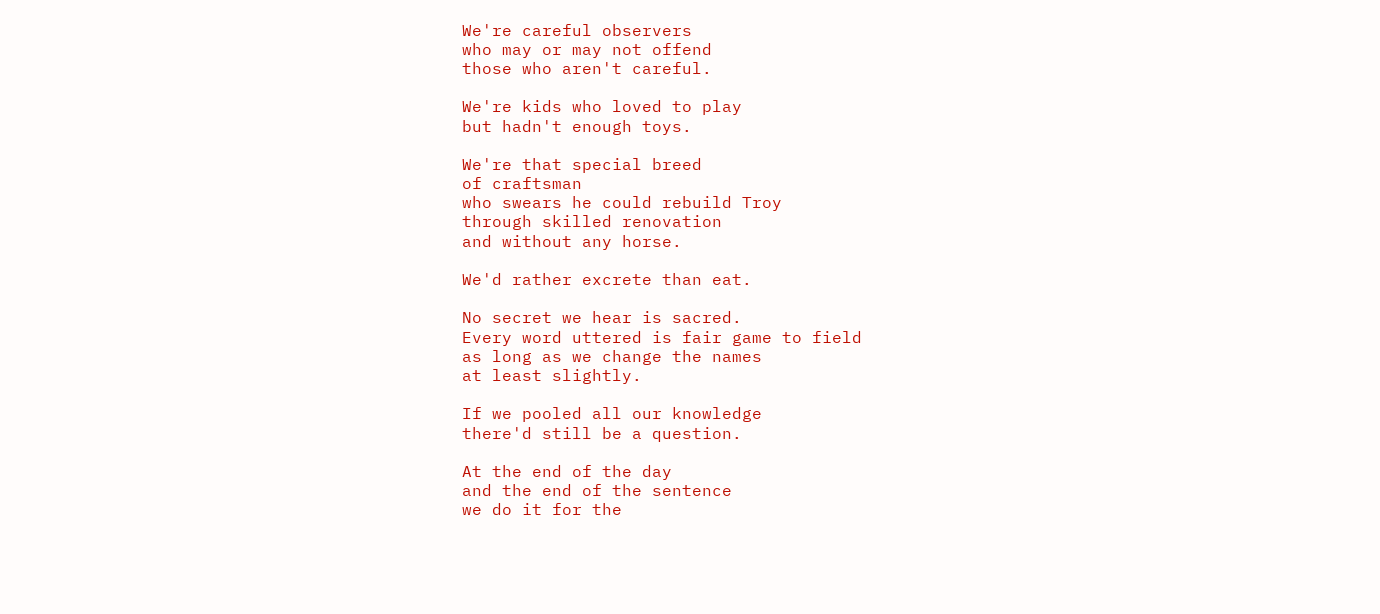We're careful observers
who may or may not offend
those who aren't careful.

We're kids who loved to play
but hadn't enough toys.

We're that special breed
of craftsman
who swears he could rebuild Troy
through skilled renovation
and without any horse.

We'd rather excrete than eat.

No secret we hear is sacred.
Every word uttered is fair game to field
as long as we change the names
at least slightly.

If we pooled all our knowledge
there'd still be a question.

At the end of the day
and the end of the sentence
we do it for the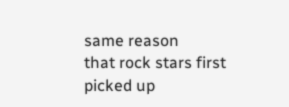same reason
that rock stars first picked up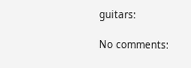guitars:

No comments: